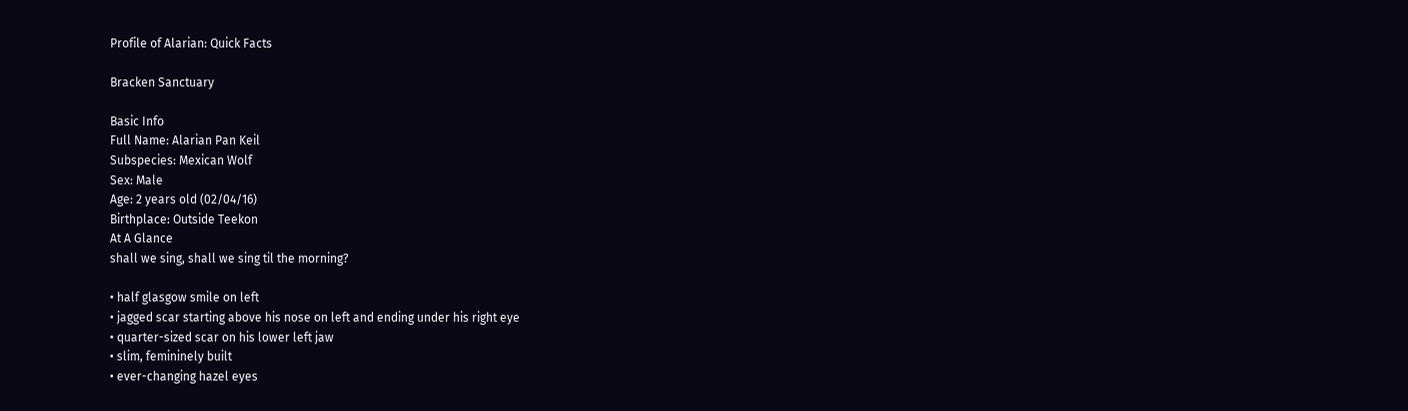Profile of Alarian: Quick Facts

Bracken Sanctuary

Basic Info
Full Name: Alarian Pan Keil
Subspecies: Mexican Wolf
Sex: Male
Age: 2 years old (02/04/16)
Birthplace: Outside Teekon
At A Glance
shall we sing, shall we sing til the morning?

• half glasgow smile on left
• jagged scar starting above his nose on left and ending under his right eye
• quarter-sized scar on his lower left jaw
• slim, femininely built
• ever-changing hazel eyes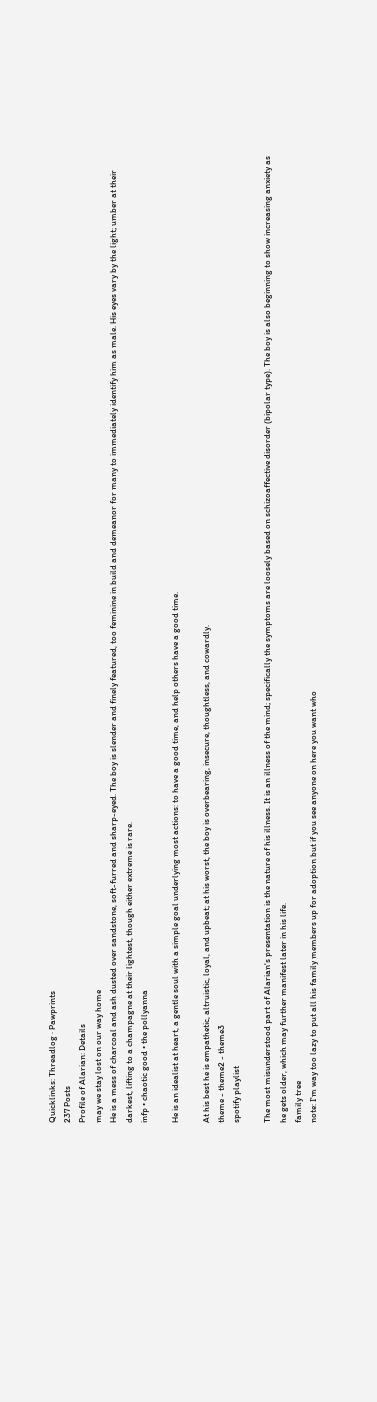Quicklinks: Threadlog · Pawprints
237 Posts
Profile of Alarian: Details
may we stay lost on our way home
He is a mess of charcoal and ash dusted over sandstone, soft-furred and sharp-eyed. The boy is slender and finely featured, too feminine in build and demeanor for many to immediately identify him as male. His eyes vary by the light; umber at their darkest, lifting to a champagne at their lightest, though either extreme is rare.
infp • chaotic good • the pollyanna

He is an idealist at heart, a gentle soul with a simple goal underlying most actions: to have a good time, and help others have a good time.

At his best he is empathetic, altruistic, loyal, and upbeat; at his worst, the boy is overbearing, insecure, thoughtless, and cowardly.
theme - theme2 - theme3
spotify playlist

The most misunderstood part of Alarian's presentation is the nature of his illness. It is an illness of the mind; specifically the symptoms are loosely based on schizoaffective disorder (bipolar type). The boy is also beginning to show increasing anxiety as he gets older, which may further manifest later in his life.
family tree
note: I'm way too lazy to put all his family members up for adoption but if you see anyone on here you want who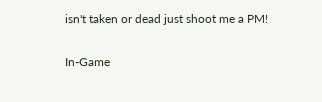isn't taken or dead just shoot me a PM!

In-Game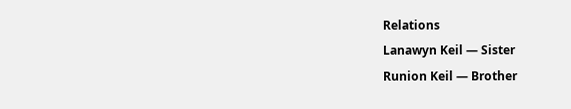Relations
Lanawyn Keil — Sister
Runion Keil — Brother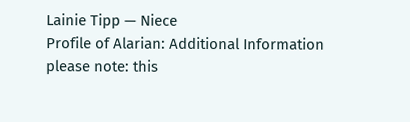Lainie Tipp — Niece
Profile of Alarian: Additional Information
please note: this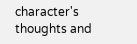character's thoughts and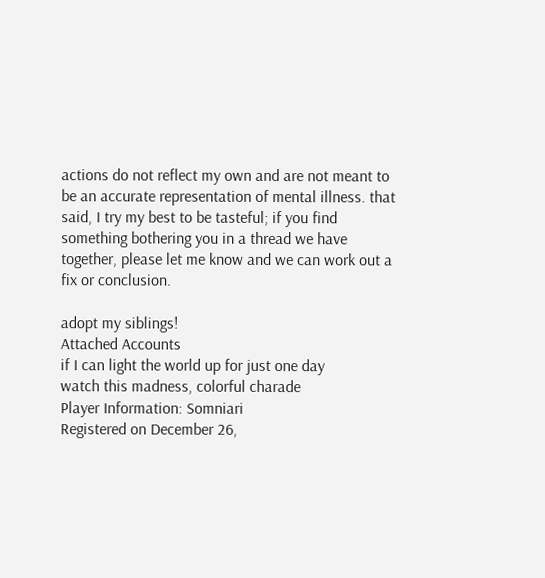actions do not reflect my own and are not meant to be an accurate representation of mental illness. that said, I try my best to be tasteful; if you find something bothering you in a thread we have together, please let me know and we can work out a fix or conclusion.

adopt my siblings!
Attached Accounts
if I can light the world up for just one day
watch this madness, colorful charade
Player Information: Somniari
Registered on December 26,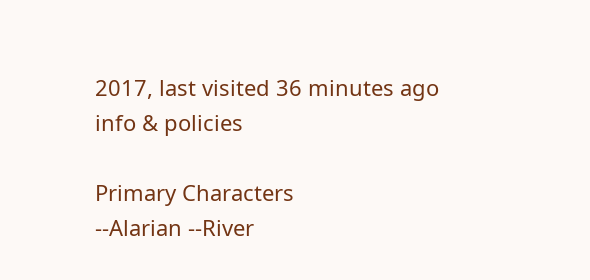2017, last visited 36 minutes ago
info & policies

Primary Characters
--Alarian --River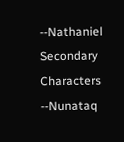--Nathaniel
Secondary Characters
--Nunataq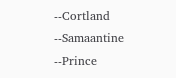--Cortland --Samaantine --Prince